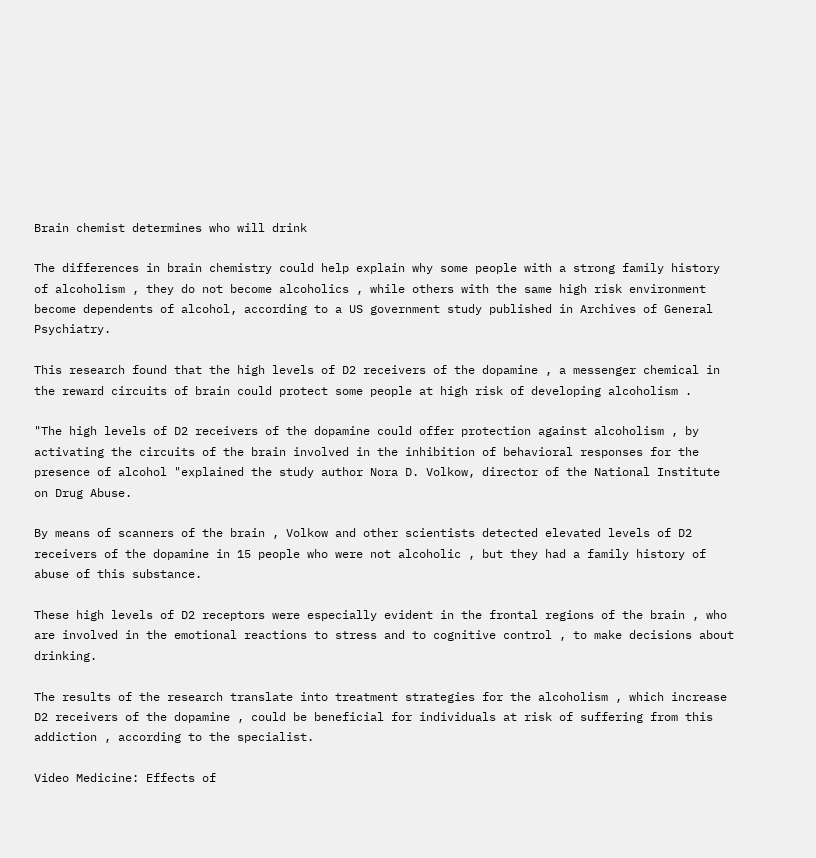Brain chemist determines who will drink

The differences in brain chemistry could help explain why some people with a strong family history of alcoholism , they do not become alcoholics , while others with the same high risk environment become dependents of alcohol, according to a US government study published in Archives of General Psychiatry.

This research found that the high levels of D2 receivers of the dopamine , a messenger chemical in the reward circuits of brain could protect some people at high risk of developing alcoholism .

"The high levels of D2 receivers of the dopamine could offer protection against alcoholism , by activating the circuits of the brain involved in the inhibition of behavioral responses for the presence of alcohol "explained the study author Nora D. Volkow, director of the National Institute on Drug Abuse.

By means of scanners of the brain , Volkow and other scientists detected elevated levels of D2 receivers of the dopamine in 15 people who were not alcoholic , but they had a family history of abuse of this substance.

These high levels of D2 receptors were especially evident in the frontal regions of the brain , who are involved in the emotional reactions to stress and to cognitive control , to make decisions about drinking.

The results of the research translate into treatment strategies for the alcoholism , which increase D2 receivers of the dopamine , could be beneficial for individuals at risk of suffering from this addiction , according to the specialist.

Video Medicine: Effects of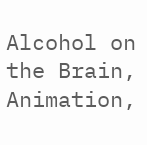Alcohol on the Brain, Animation,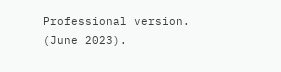Professional version. (June 2023).